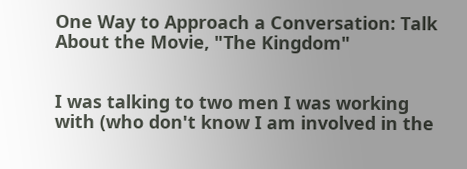One Way to Approach a Conversation: Talk About the Movie, "The Kingdom"


I was talking to two men I was working with (who don't know I am involved in the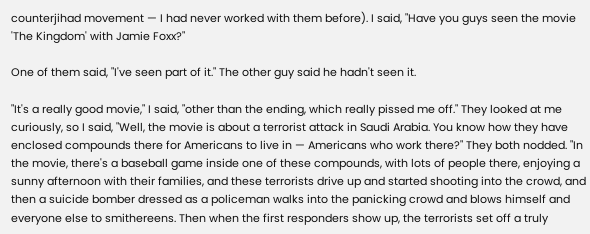counterjihad movement — I had never worked with them before). I said, "Have you guys seen the movie 'The Kingdom' with Jamie Foxx?"

One of them said, "I've seen part of it." The other guy said he hadn't seen it.

"It's a really good movie," I said, "other than the ending, which really pissed me off." They looked at me curiously, so I said, "Well, the movie is about a terrorist attack in Saudi Arabia. You know how they have enclosed compounds there for Americans to live in — Americans who work there?" They both nodded. "In the movie, there's a baseball game inside one of these compounds, with lots of people there, enjoying a sunny afternoon with their families, and these terrorists drive up and started shooting into the crowd, and then a suicide bomber dressed as a policeman walks into the panicking crowd and blows himself and everyone else to smithereens. Then when the first responders show up, the terrorists set off a truly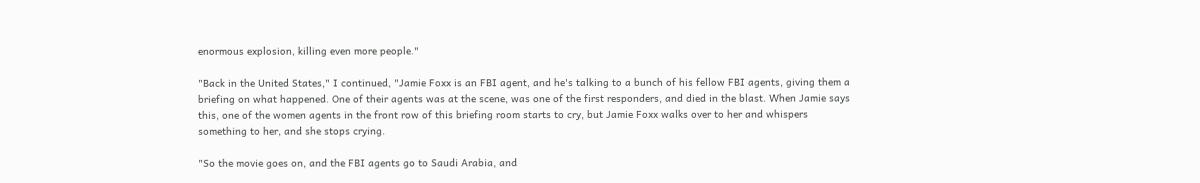enormous explosion, killing even more people."

"Back in the United States," I continued, "Jamie Foxx is an FBI agent, and he's talking to a bunch of his fellow FBI agents, giving them a briefing on what happened. One of their agents was at the scene, was one of the first responders, and died in the blast. When Jamie says this, one of the women agents in the front row of this briefing room starts to cry, but Jamie Foxx walks over to her and whispers something to her, and she stops crying.

"So the movie goes on, and the FBI agents go to Saudi Arabia, and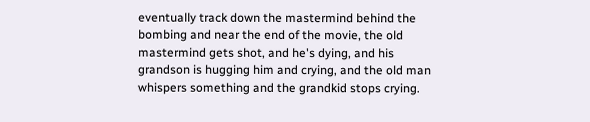eventually track down the mastermind behind the bombing and near the end of the movie, the old mastermind gets shot, and he's dying, and his grandson is hugging him and crying, and the old man whispers something and the grandkid stops crying.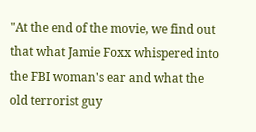"At the end of the movie, we find out that what Jamie Foxx whispered into the FBI woman's ear and what the old terrorist guy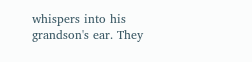whispers into his grandson's ear. They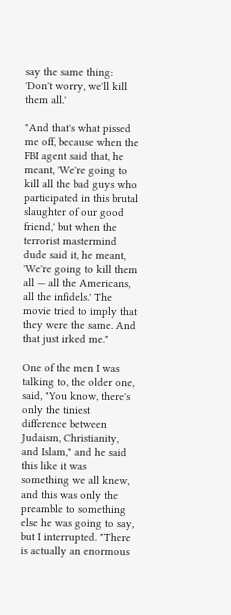say the same thing: 'Don't worry, we'll kill them all.'

"And that's what pissed me off, because when the FBI agent said that, he meant, 'We're going to kill all the bad guys who participated in this brutal slaughter of our good friend,' but when the terrorist mastermind dude said it, he meant, 'We're going to kill them all — all the Americans, all the infidels.' The movie tried to imply that they were the same. And that just irked me."

One of the men I was talking to, the older one, said, "You know, there's only the tiniest difference between Judaism, Christianity, and Islam," and he said this like it was something we all knew, and this was only the preamble to something else he was going to say, but I interrupted. "There is actually an enormous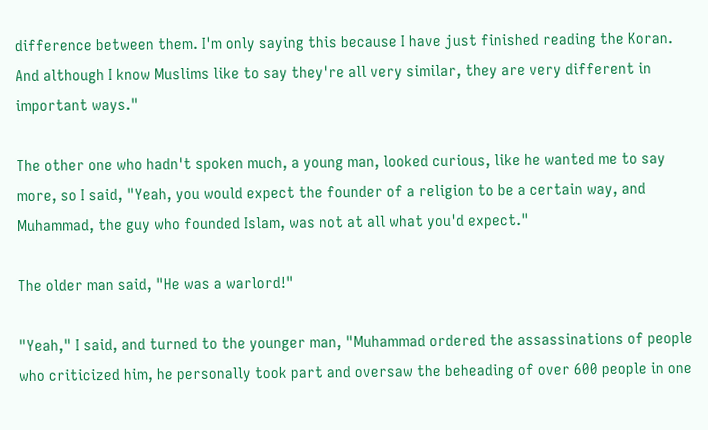difference between them. I'm only saying this because I have just finished reading the Koran. And although I know Muslims like to say they're all very similar, they are very different in important ways."

The other one who hadn't spoken much, a young man, looked curious, like he wanted me to say more, so I said, "Yeah, you would expect the founder of a religion to be a certain way, and Muhammad, the guy who founded Islam, was not at all what you'd expect."

The older man said, "He was a warlord!"

"Yeah," I said, and turned to the younger man, "Muhammad ordered the assassinations of people who criticized him, he personally took part and oversaw the beheading of over 600 people in one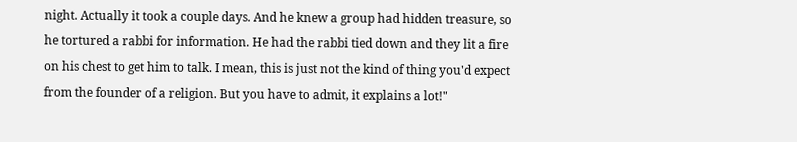night. Actually it took a couple days. And he knew a group had hidden treasure, so he tortured a rabbi for information. He had the rabbi tied down and they lit a fire on his chest to get him to talk. I mean, this is just not the kind of thing you'd expect from the founder of a religion. But you have to admit, it explains a lot!"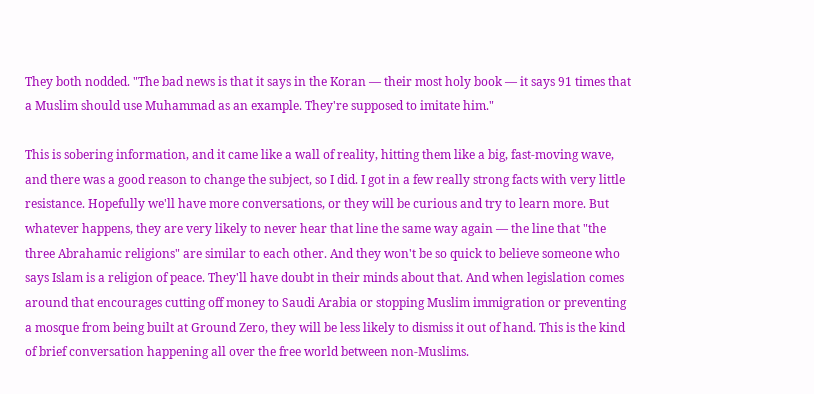They both nodded. "The bad news is that it says in the Koran — their most holy book — it says 91 times that a Muslim should use Muhammad as an example. They're supposed to imitate him."

This is sobering information, and it came like a wall of reality, hitting them like a big, fast-moving wave, and there was a good reason to change the subject, so I did. I got in a few really strong facts with very little resistance. Hopefully we'll have more conversations, or they will be curious and try to learn more. But whatever happens, they are very likely to never hear that line the same way again — the line that "the three Abrahamic religions" are similar to each other. And they won't be so quick to believe someone who says Islam is a religion of peace. They'll have doubt in their minds about that. And when legislation comes around that encourages cutting off money to Saudi Arabia or stopping Muslim immigration or preventing a mosque from being built at Ground Zero, they will be less likely to dismiss it out of hand. This is the kind of brief conversation happening all over the free world between non-Muslims.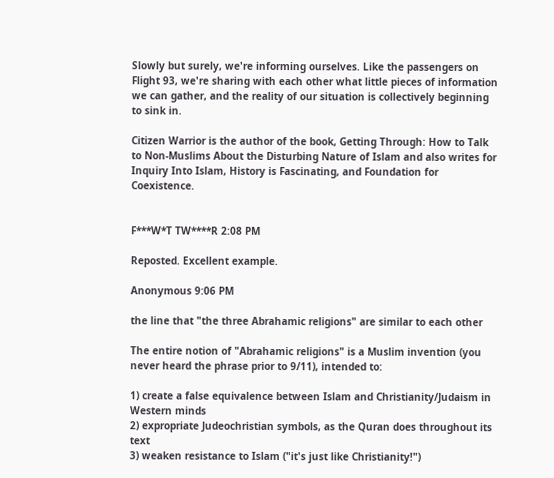Slowly but surely, we're informing ourselves. Like the passengers on Flight 93, we're sharing with each other what little pieces of information we can gather, and the reality of our situation is collectively beginning to sink in.

Citizen Warrior is the author of the book, Getting Through: How to Talk to Non-Muslims About the Disturbing Nature of Islam and also writes for Inquiry Into Islam, History is Fascinating, and Foundation for Coexistence.


F***W*T TW****R 2:08 PM

Reposted. Excellent example.

Anonymous 9:06 PM

the line that "the three Abrahamic religions" are similar to each other

The entire notion of "Abrahamic religions" is a Muslim invention (you never heard the phrase prior to 9/11), intended to:

1) create a false equivalence between Islam and Christianity/Judaism in Western minds
2) expropriate Judeochristian symbols, as the Quran does throughout its text
3) weaken resistance to Islam ("it's just like Christianity!")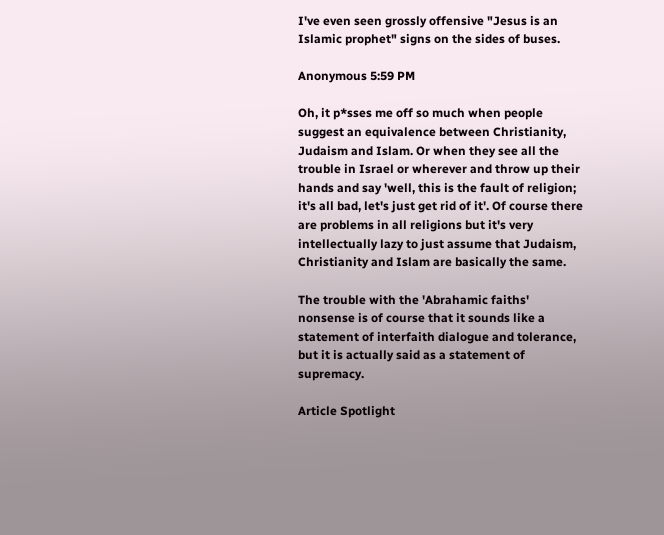I've even seen grossly offensive "Jesus is an Islamic prophet" signs on the sides of buses.

Anonymous 5:59 PM

Oh, it p*sses me off so much when people suggest an equivalence between Christianity, Judaism and Islam. Or when they see all the trouble in Israel or wherever and throw up their hands and say 'well, this is the fault of religion; it's all bad, let's just get rid of it'. Of course there are problems in all religions but it's very intellectually lazy to just assume that Judaism, Christianity and Islam are basically the same.

The trouble with the 'Abrahamic faiths' nonsense is of course that it sounds like a statement of interfaith dialogue and tolerance, but it is actually said as a statement of supremacy.

Article Spotlight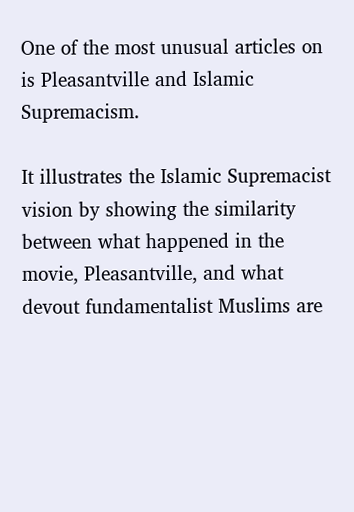One of the most unusual articles on is Pleasantville and Islamic Supremacism.

It illustrates the Islamic Supremacist vision by showing the similarity between what happened in the movie, Pleasantville, and what devout fundamentalist Muslims are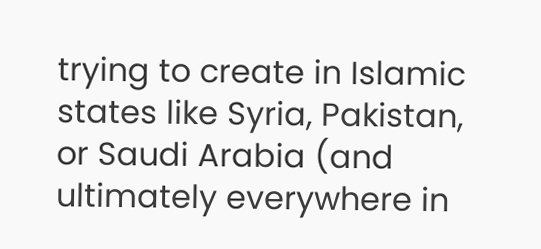trying to create in Islamic states like Syria, Pakistan, or Saudi Arabia (and ultimately everywhere in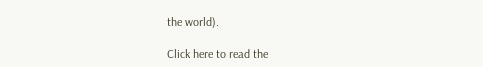the world).

Click here to read the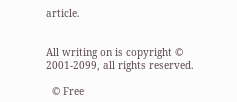article.


All writing on is copyright © 2001-2099, all rights reserved.

  © Free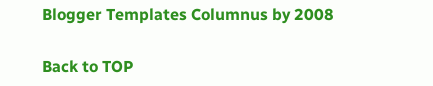Blogger Templates Columnus by 2008

Back to TOP